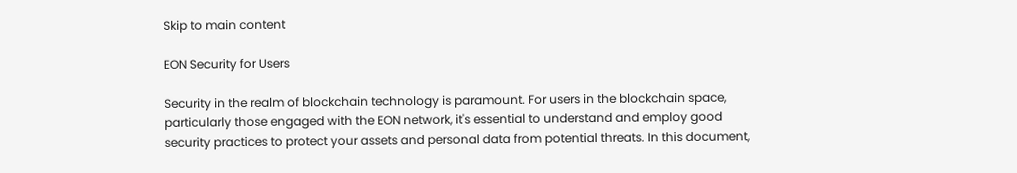Skip to main content

EON Security for Users

Security in the realm of blockchain technology is paramount. For users in the blockchain space, particularly those engaged with the EON network, it's essential to understand and employ good security practices to protect your assets and personal data from potential threats. In this document,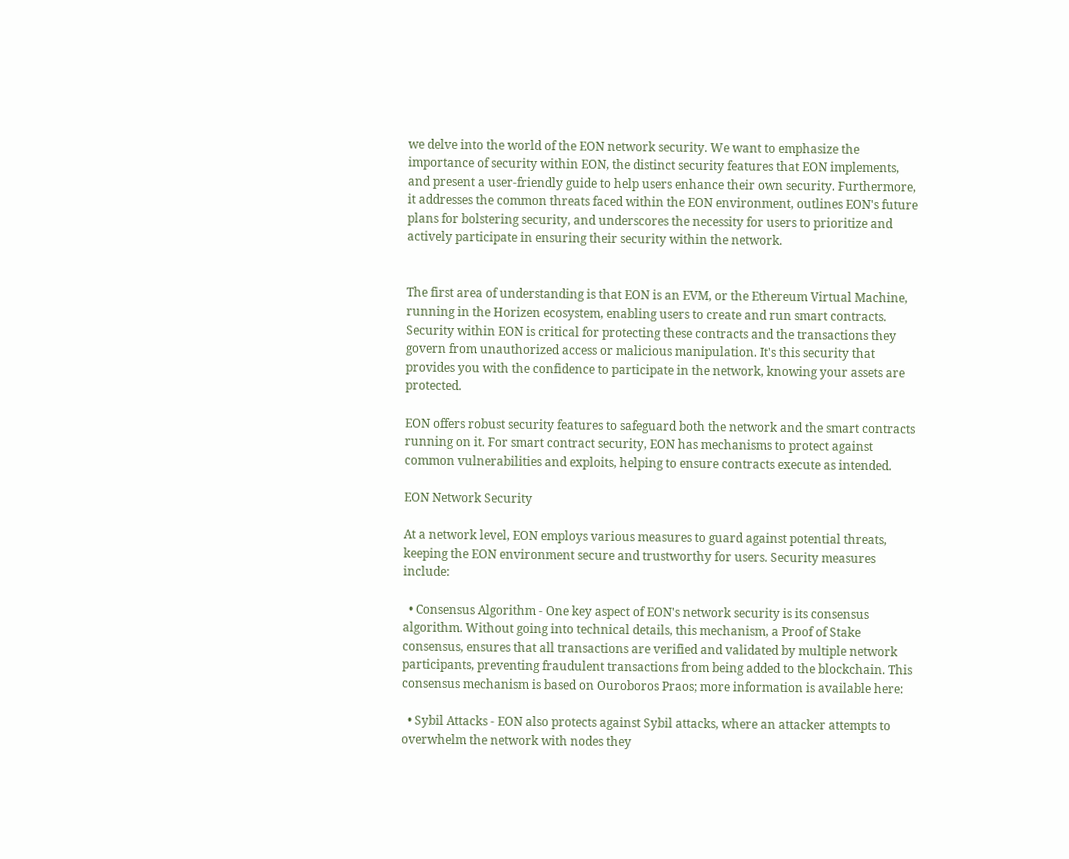we delve into the world of the EON network security. We want to emphasize the importance of security within EON, the distinct security features that EON implements, and present a user-friendly guide to help users enhance their own security. Furthermore, it addresses the common threats faced within the EON environment, outlines EON's future plans for bolstering security, and underscores the necessity for users to prioritize and actively participate in ensuring their security within the network.


The first area of understanding is that EON is an EVM, or the Ethereum Virtual Machine, running in the Horizen ecosystem, enabling users to create and run smart contracts. Security within EON is critical for protecting these contracts and the transactions they govern from unauthorized access or malicious manipulation. It's this security that provides you with the confidence to participate in the network, knowing your assets are protected.

EON offers robust security features to safeguard both the network and the smart contracts running on it. For smart contract security, EON has mechanisms to protect against common vulnerabilities and exploits, helping to ensure contracts execute as intended.

EON Network Security

At a network level, EON employs various measures to guard against potential threats, keeping the EON environment secure and trustworthy for users. Security measures include:

  • Consensus Algorithm - One key aspect of EON's network security is its consensus algorithm. Without going into technical details, this mechanism, a Proof of Stake consensus, ensures that all transactions are verified and validated by multiple network participants, preventing fraudulent transactions from being added to the blockchain. This consensus mechanism is based on Ouroboros Praos; more information is available here:

  • Sybil Attacks - EON also protects against Sybil attacks, where an attacker attempts to overwhelm the network with nodes they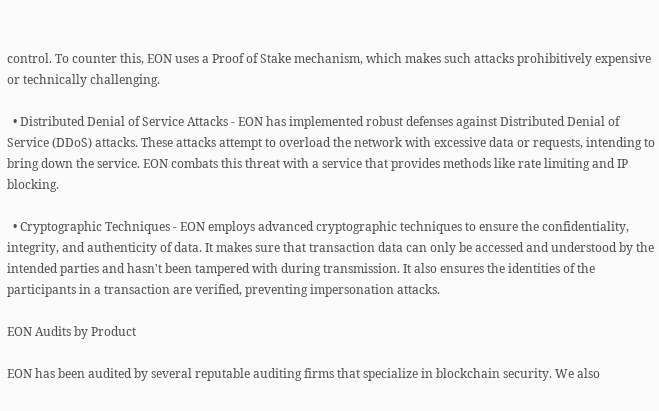control. To counter this, EON uses a Proof of Stake mechanism, which makes such attacks prohibitively expensive or technically challenging.

  • Distributed Denial of Service Attacks - EON has implemented robust defenses against Distributed Denial of Service (DDoS) attacks. These attacks attempt to overload the network with excessive data or requests, intending to bring down the service. EON combats this threat with a service that provides methods like rate limiting and IP blocking.

  • Cryptographic Techniques - EON employs advanced cryptographic techniques to ensure the confidentiality, integrity, and authenticity of data. It makes sure that transaction data can only be accessed and understood by the intended parties and hasn't been tampered with during transmission. It also ensures the identities of the participants in a transaction are verified, preventing impersonation attacks.

EON Audits by Product

EON has been audited by several reputable auditing firms that specialize in blockchain security. We also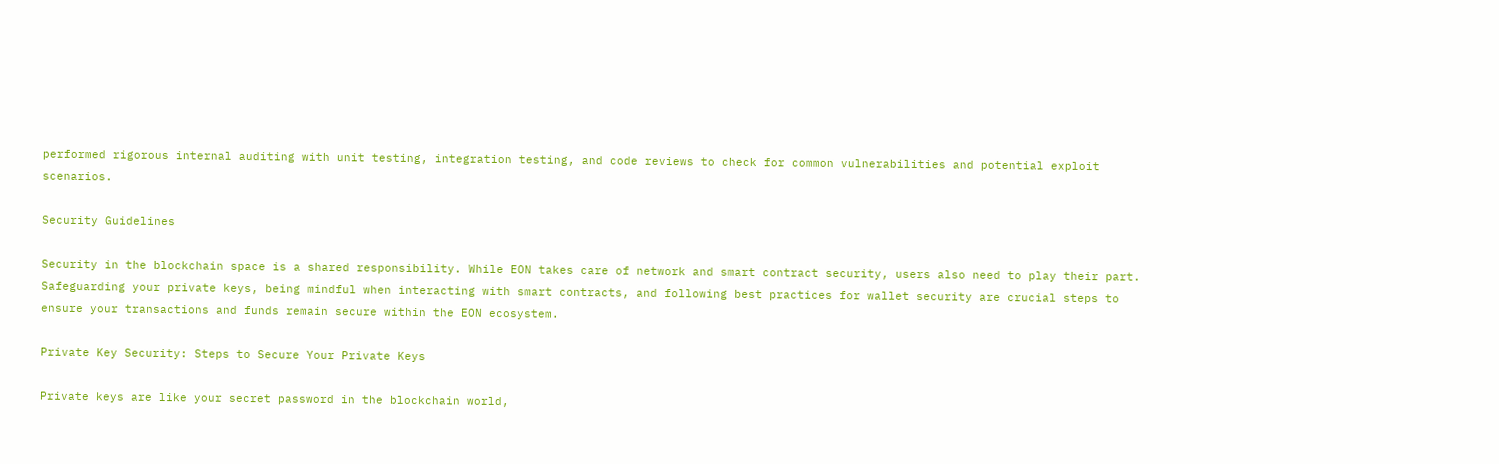performed rigorous internal auditing with unit testing, integration testing, and code reviews to check for common vulnerabilities and potential exploit scenarios.

Security Guidelines

Security in the blockchain space is a shared responsibility. While EON takes care of network and smart contract security, users also need to play their part. Safeguarding your private keys, being mindful when interacting with smart contracts, and following best practices for wallet security are crucial steps to ensure your transactions and funds remain secure within the EON ecosystem.

Private Key Security: Steps to Secure Your Private Keys

Private keys are like your secret password in the blockchain world,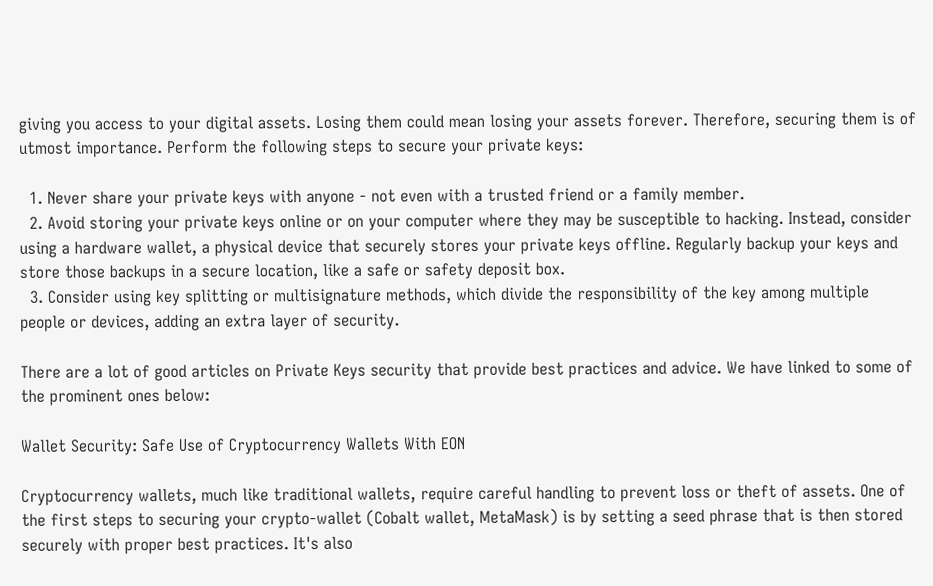giving you access to your digital assets. Losing them could mean losing your assets forever. Therefore, securing them is of utmost importance. Perform the following steps to secure your private keys:

  1. Never share your private keys with anyone - not even with a trusted friend or a family member.
  2. Avoid storing your private keys online or on your computer where they may be susceptible to hacking. Instead, consider using a hardware wallet, a physical device that securely stores your private keys offline. Regularly backup your keys and store those backups in a secure location, like a safe or safety deposit box.
  3. Consider using key splitting or multisignature methods, which divide the responsibility of the key among multiple people or devices, adding an extra layer of security.

There are a lot of good articles on Private Keys security that provide best practices and advice. We have linked to some of the prominent ones below:

Wallet Security: Safe Use of Cryptocurrency Wallets With EON

Cryptocurrency wallets, much like traditional wallets, require careful handling to prevent loss or theft of assets. One of the first steps to securing your crypto-wallet (Cobalt wallet, MetaMask) is by setting a seed phrase that is then stored securely with proper best practices. It's also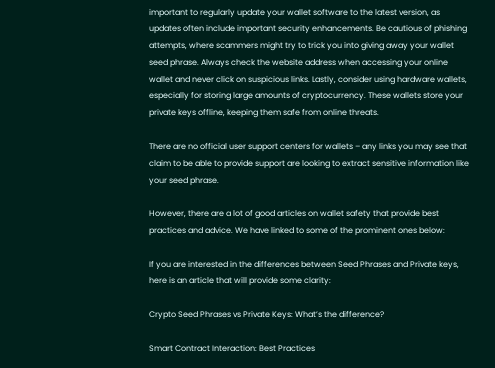important to regularly update your wallet software to the latest version, as updates often include important security enhancements. Be cautious of phishing attempts, where scammers might try to trick you into giving away your wallet seed phrase. Always check the website address when accessing your online wallet and never click on suspicious links. Lastly, consider using hardware wallets, especially for storing large amounts of cryptocurrency. These wallets store your private keys offline, keeping them safe from online threats.

There are no official user support centers for wallets – any links you may see that claim to be able to provide support are looking to extract sensitive information like your seed phrase.

However, there are a lot of good articles on wallet safety that provide best practices and advice. We have linked to some of the prominent ones below:

If you are interested in the differences between Seed Phrases and Private keys, here is an article that will provide some clarity:

Crypto Seed Phrases vs Private Keys: What’s the difference?

Smart Contract Interaction: Best Practices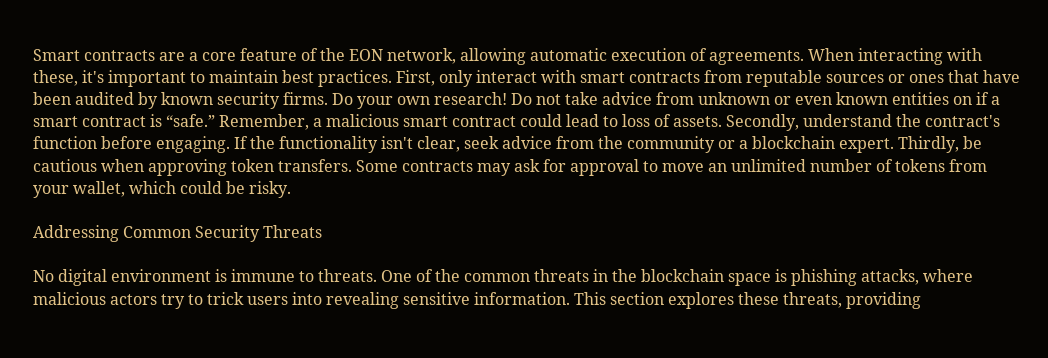Smart contracts are a core feature of the EON network, allowing automatic execution of agreements. When interacting with these, it's important to maintain best practices. First, only interact with smart contracts from reputable sources or ones that have been audited by known security firms. Do your own research! Do not take advice from unknown or even known entities on if a smart contract is “safe.” Remember, a malicious smart contract could lead to loss of assets. Secondly, understand the contract's function before engaging. If the functionality isn't clear, seek advice from the community or a blockchain expert. Thirdly, be cautious when approving token transfers. Some contracts may ask for approval to move an unlimited number of tokens from your wallet, which could be risky.

Addressing Common Security Threats

No digital environment is immune to threats. One of the common threats in the blockchain space is phishing attacks, where malicious actors try to trick users into revealing sensitive information. This section explores these threats, providing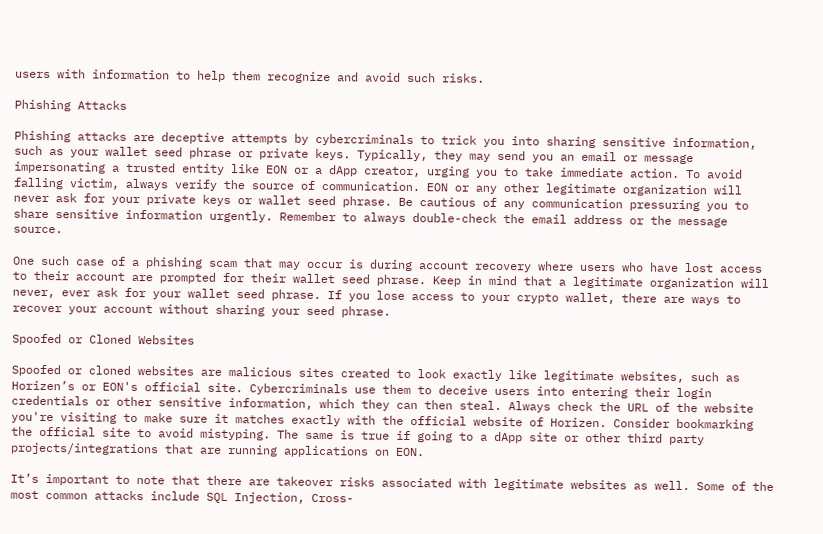users with information to help them recognize and avoid such risks.

Phishing Attacks

Phishing attacks are deceptive attempts by cybercriminals to trick you into sharing sensitive information, such as your wallet seed phrase or private keys. Typically, they may send you an email or message impersonating a trusted entity like EON or a dApp creator, urging you to take immediate action. To avoid falling victim, always verify the source of communication. EON or any other legitimate organization will never ask for your private keys or wallet seed phrase. Be cautious of any communication pressuring you to share sensitive information urgently. Remember to always double-check the email address or the message source.

One such case of a phishing scam that may occur is during account recovery where users who have lost access to their account are prompted for their wallet seed phrase. Keep in mind that a legitimate organization will never, ever ask for your wallet seed phrase. If you lose access to your crypto wallet, there are ways to recover your account without sharing your seed phrase.

Spoofed or Cloned Websites

Spoofed or cloned websites are malicious sites created to look exactly like legitimate websites, such as Horizen’s or EON's official site. Cybercriminals use them to deceive users into entering their login credentials or other sensitive information, which they can then steal. Always check the URL of the website you're visiting to make sure it matches exactly with the official website of Horizen. Consider bookmarking the official site to avoid mistyping. The same is true if going to a dApp site or other third party projects/integrations that are running applications on EON.

It’s important to note that there are takeover risks associated with legitimate websites as well. Some of the most common attacks include SQL Injection, Cross-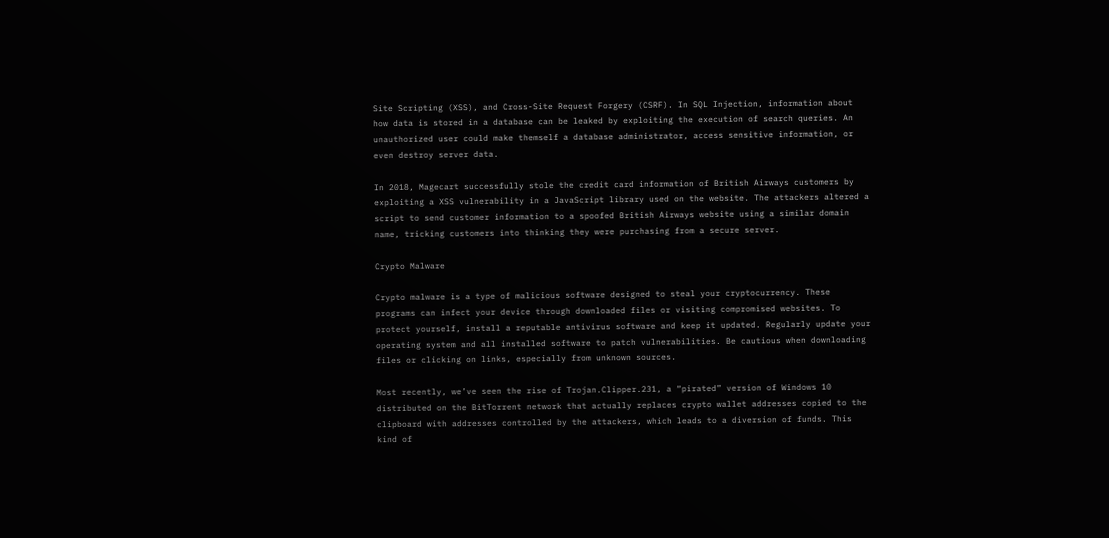Site Scripting (XSS), and Cross-Site Request Forgery (CSRF). In SQL Injection, information about how data is stored in a database can be leaked by exploiting the execution of search queries. An unauthorized user could make themself a database administrator, access sensitive information, or even destroy server data.

In 2018, Magecart successfully stole the credit card information of British Airways customers by exploiting a XSS vulnerability in a JavaScript library used on the website. The attackers altered a script to send customer information to a spoofed British Airways website using a similar domain name, tricking customers into thinking they were purchasing from a secure server.

Crypto Malware

Crypto malware is a type of malicious software designed to steal your cryptocurrency. These programs can infect your device through downloaded files or visiting compromised websites. To protect yourself, install a reputable antivirus software and keep it updated. Regularly update your operating system and all installed software to patch vulnerabilities. Be cautious when downloading files or clicking on links, especially from unknown sources.

Most recently, we’ve seen the rise of Trojan.Clipper.231, a “pirated” version of Windows 10 distributed on the BitTorrent network that actually replaces crypto wallet addresses copied to the clipboard with addresses controlled by the attackers, which leads to a diversion of funds. This kind of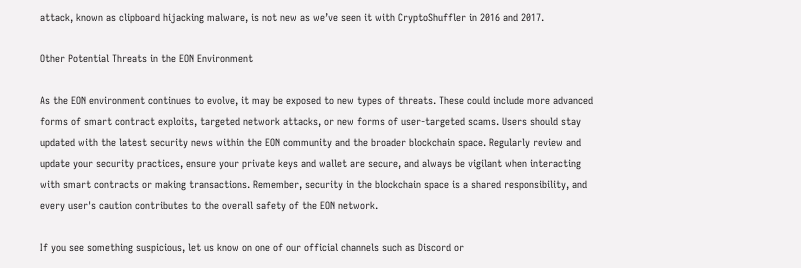attack, known as clipboard hijacking malware, is not new as we’ve seen it with CryptoShuffler in 2016 and 2017.

Other Potential Threats in the EON Environment

As the EON environment continues to evolve, it may be exposed to new types of threats. These could include more advanced forms of smart contract exploits, targeted network attacks, or new forms of user-targeted scams. Users should stay updated with the latest security news within the EON community and the broader blockchain space. Regularly review and update your security practices, ensure your private keys and wallet are secure, and always be vigilant when interacting with smart contracts or making transactions. Remember, security in the blockchain space is a shared responsibility, and every user's caution contributes to the overall safety of the EON network.

If you see something suspicious, let us know on one of our official channels such as Discord or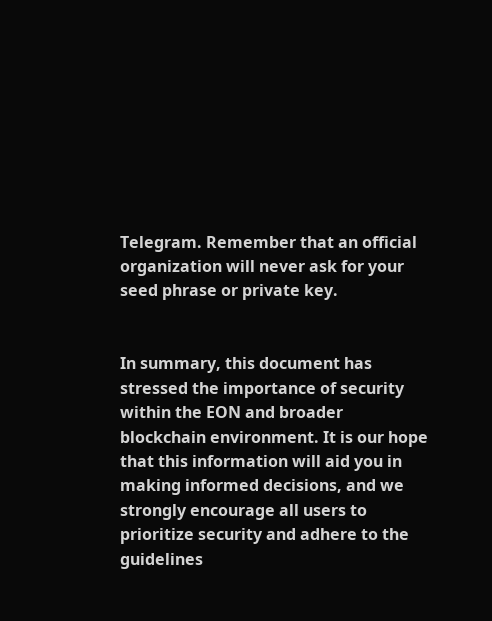Telegram. Remember that an official organization will never ask for your seed phrase or private key.


In summary, this document has stressed the importance of security within the EON and broader blockchain environment. It is our hope that this information will aid you in making informed decisions, and we strongly encourage all users to prioritize security and adhere to the guidelines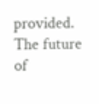provided. The future of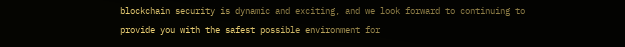blockchain security is dynamic and exciting, and we look forward to continuing to provide you with the safest possible environment for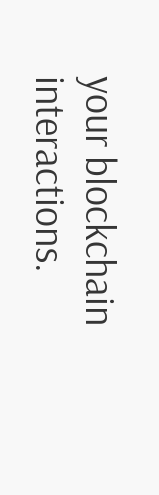your blockchain interactions.